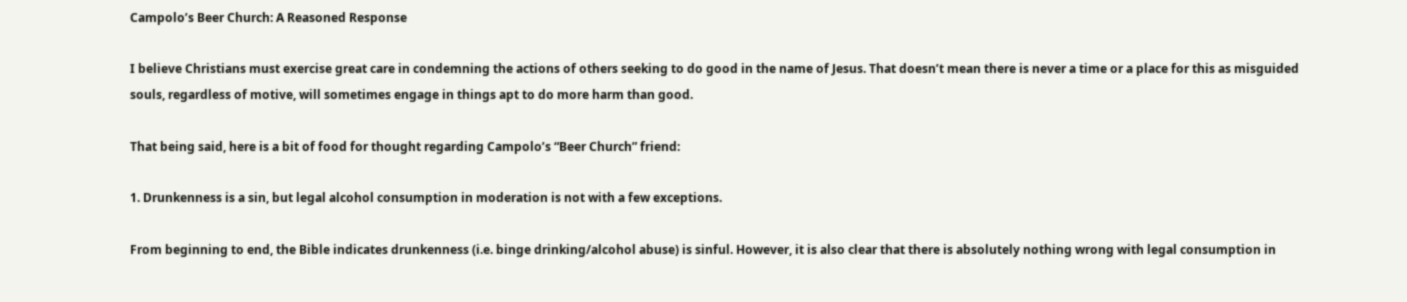Campolo’s Beer Church: A Reasoned Response

I believe Christians must exercise great care in condemning the actions of others seeking to do good in the name of Jesus. That doesn’t mean there is never a time or a place for this as misguided souls, regardless of motive, will sometimes engage in things apt to do more harm than good.

That being said, here is a bit of food for thought regarding Campolo’s “Beer Church” friend:

1. Drunkenness is a sin, but legal alcohol consumption in moderation is not with a few exceptions.

From beginning to end, the Bible indicates drunkenness (i.e. binge drinking/alcohol abuse) is sinful. However, it is also clear that there is absolutely nothing wrong with legal consumption in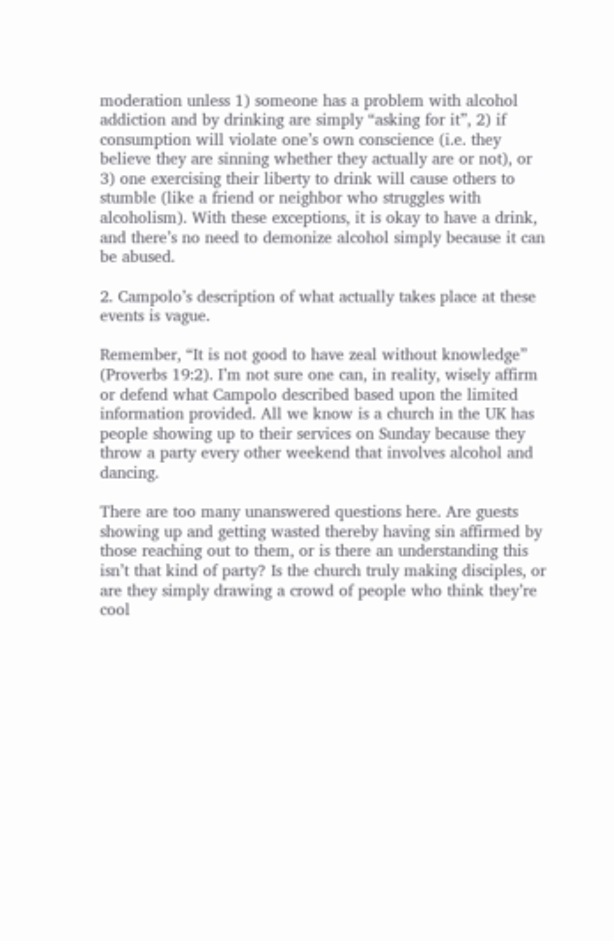moderation unless 1) someone has a problem with alcohol addiction and by drinking are simply “asking for it”, 2) if consumption will violate one’s own conscience (i.e. they believe they are sinning whether they actually are or not), or 3) one exercising their liberty to drink will cause others to stumble (like a friend or neighbor who struggles with alcoholism). With these exceptions, it is okay to have a drink, and there’s no need to demonize alcohol simply because it can be abused.

2. Campolo’s description of what actually takes place at these events is vague.

Remember, “It is not good to have zeal without knowledge” (Proverbs 19:2). I’m not sure one can, in reality, wisely affirm or defend what Campolo described based upon the limited information provided. All we know is a church in the UK has people showing up to their services on Sunday because they throw a party every other weekend that involves alcohol and dancing.

There are too many unanswered questions here. Are guests showing up and getting wasted thereby having sin affirmed by those reaching out to them, or is there an understanding this isn’t that kind of party? Is the church truly making disciples, or are they simply drawing a crowd of people who think they’re cool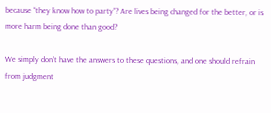because “they know how to party”? Are lives being changed for the better, or is more harm being done than good?

We simply don’t have the answers to these questions, and one should refrain from judgment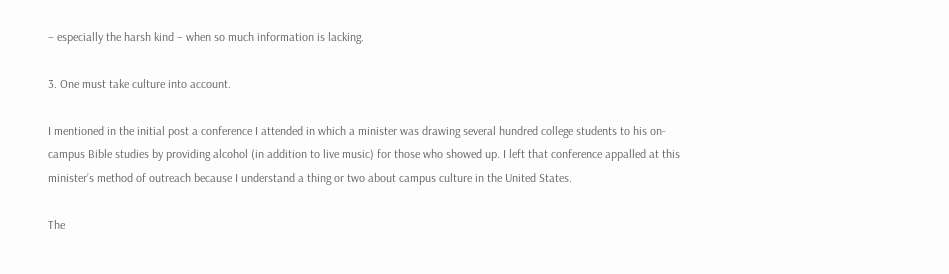– especially the harsh kind – when so much information is lacking.

3. One must take culture into account.

I mentioned in the initial post a conference I attended in which a minister was drawing several hundred college students to his on-campus Bible studies by providing alcohol (in addition to live music) for those who showed up. I left that conference appalled at this minister’s method of outreach because I understand a thing or two about campus culture in the United States.

The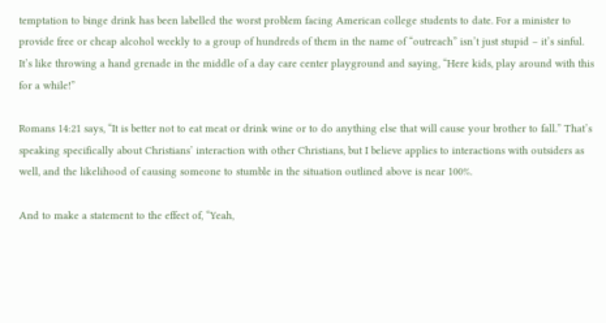temptation to binge drink has been labelled the worst problem facing American college students to date. For a minister to provide free or cheap alcohol weekly to a group of hundreds of them in the name of “outreach” isn’t just stupid – it’s sinful. It’s like throwing a hand grenade in the middle of a day care center playground and saying, “Here kids, play around with this for a while!”

Romans 14:21 says, “It is better not to eat meat or drink wine or to do anything else that will cause your brother to fall.” That’s speaking specifically about Christians’ interaction with other Christians, but I believe applies to interactions with outsiders as well, and the likelihood of causing someone to stumble in the situation outlined above is near 100%.

And to make a statement to the effect of, “Yeah,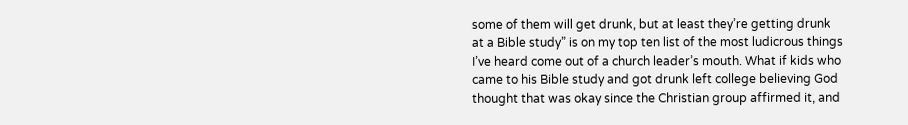some of them will get drunk, but at least they’re getting drunk at a Bible study” is on my top ten list of the most ludicrous things I’ve heard come out of a church leader’s mouth. What if kids who came to his Bible study and got drunk left college believing God thought that was okay since the Christian group affirmed it, and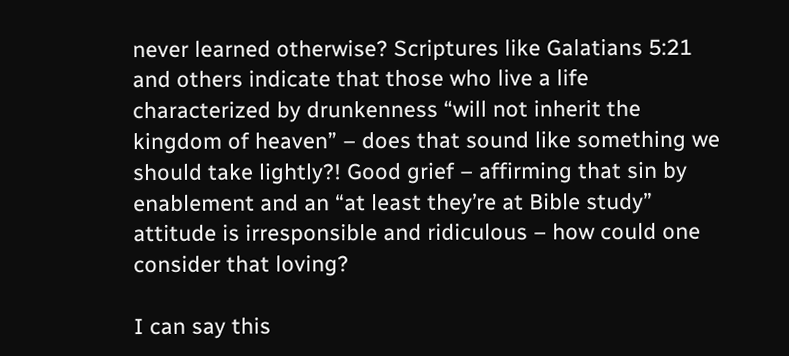never learned otherwise? Scriptures like Galatians 5:21 and others indicate that those who live a life characterized by drunkenness “will not inherit the kingdom of heaven” – does that sound like something we should take lightly?! Good grief – affirming that sin by enablement and an “at least they’re at Bible study” attitude is irresponsible and ridiculous – how could one consider that loving?

I can say this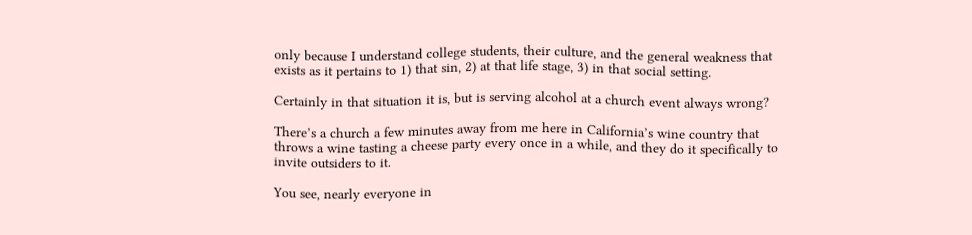only because I understand college students, their culture, and the general weakness that exists as it pertains to 1) that sin, 2) at that life stage, 3) in that social setting.

Certainly in that situation it is, but is serving alcohol at a church event always wrong?

There’s a church a few minutes away from me here in California’s wine country that throws a wine tasting a cheese party every once in a while, and they do it specifically to invite outsiders to it.

You see, nearly everyone in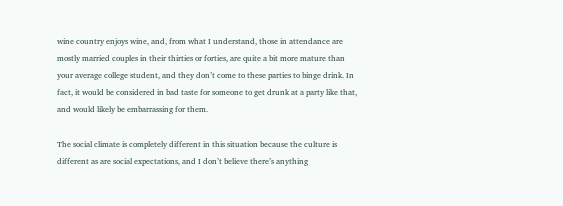wine country enjoys wine, and, from what I understand, those in attendance are mostly married couples in their thirties or forties, are quite a bit more mature than your average college student, and they don’t come to these parties to binge drink. In fact, it would be considered in bad taste for someone to get drunk at a party like that, and would likely be embarrassing for them.

The social climate is completely different in this situation because the culture is different as are social expectations, and I don’t believe there’s anything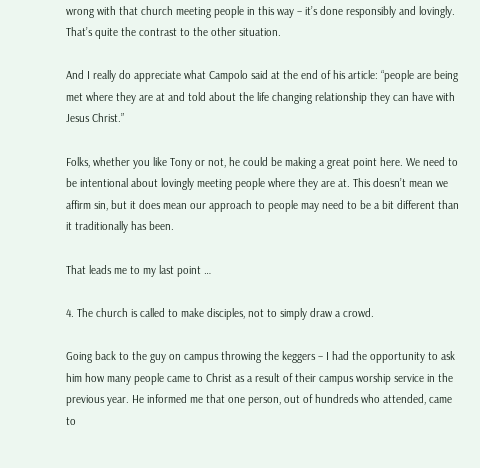wrong with that church meeting people in this way – it’s done responsibly and lovingly. That’s quite the contrast to the other situation.

And I really do appreciate what Campolo said at the end of his article: “people are being met where they are at and told about the life changing relationship they can have with Jesus Christ.”

Folks, whether you like Tony or not, he could be making a great point here. We need to be intentional about lovingly meeting people where they are at. This doesn’t mean we affirm sin, but it does mean our approach to people may need to be a bit different than it traditionally has been.

That leads me to my last point …

4. The church is called to make disciples, not to simply draw a crowd.

Going back to the guy on campus throwing the keggers – I had the opportunity to ask him how many people came to Christ as a result of their campus worship service in the previous year. He informed me that one person, out of hundreds who attended, came to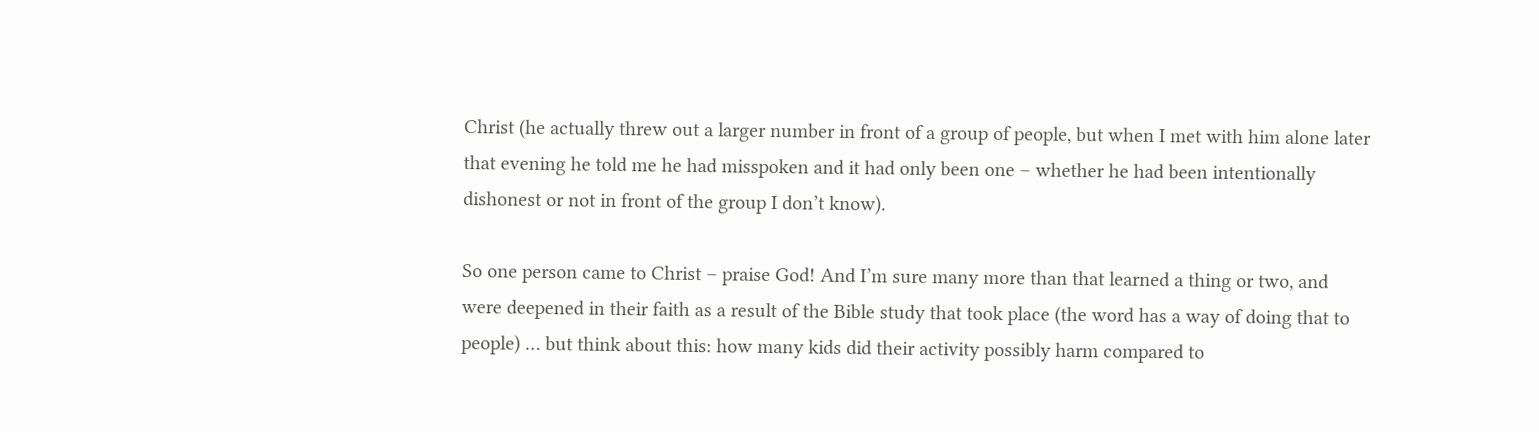Christ (he actually threw out a larger number in front of a group of people, but when I met with him alone later that evening he told me he had misspoken and it had only been one – whether he had been intentionally dishonest or not in front of the group I don’t know).

So one person came to Christ – praise God! And I’m sure many more than that learned a thing or two, and were deepened in their faith as a result of the Bible study that took place (the word has a way of doing that to people) … but think about this: how many kids did their activity possibly harm compared to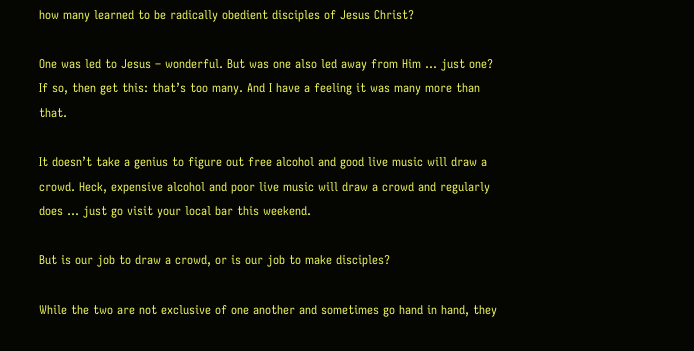how many learned to be radically obedient disciples of Jesus Christ?

One was led to Jesus – wonderful. But was one also led away from Him … just one? If so, then get this: that’s too many. And I have a feeling it was many more than that.

It doesn’t take a genius to figure out free alcohol and good live music will draw a crowd. Heck, expensive alcohol and poor live music will draw a crowd and regularly does … just go visit your local bar this weekend.

But is our job to draw a crowd, or is our job to make disciples?

While the two are not exclusive of one another and sometimes go hand in hand, they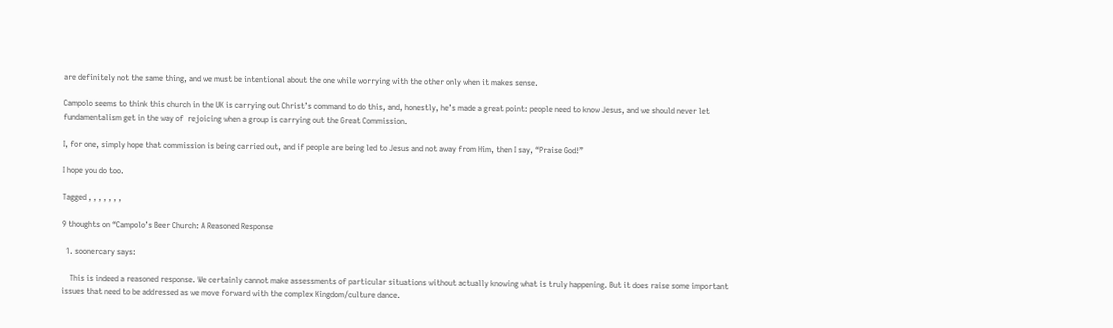are definitely not the same thing, and we must be intentional about the one while worrying with the other only when it makes sense.

Campolo seems to think this church in the UK is carrying out Christ’s command to do this, and, honestly, he’s made a great point: people need to know Jesus, and we should never let fundamentalism get in the way of  rejoicing when a group is carrying out the Great Commission.

I, for one, simply hope that commission is being carried out, and if people are being led to Jesus and not away from Him, then I say, “Praise God!”

I hope you do too.

Tagged , , , , , , ,

9 thoughts on “Campolo’s Beer Church: A Reasoned Response

  1. soonercary says:

    This is indeed a reasoned response. We certainly cannot make assessments of particular situations without actually knowing what is truly happening. But it does raise some important issues that need to be addressed as we move forward with the complex Kingdom/culture dance.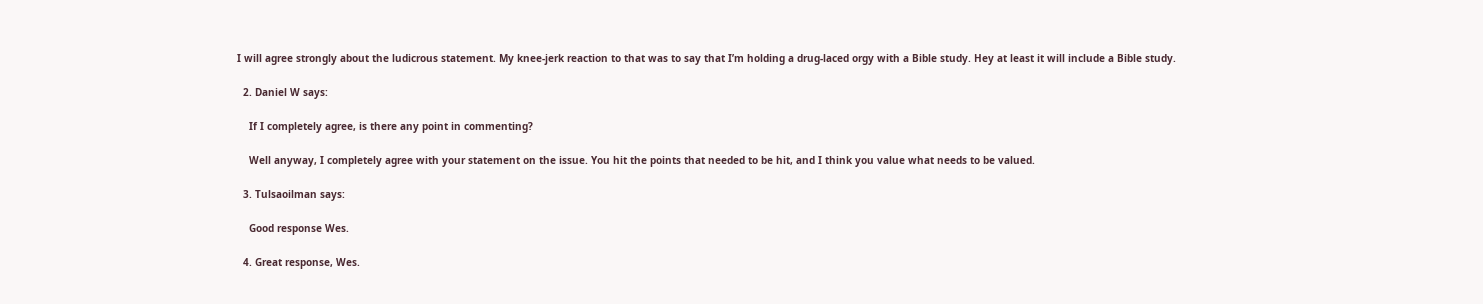I will agree strongly about the ludicrous statement. My knee-jerk reaction to that was to say that I’m holding a drug-laced orgy with a Bible study. Hey at least it will include a Bible study.

  2. Daniel W says:

    If I completely agree, is there any point in commenting?

    Well anyway, I completely agree with your statement on the issue. You hit the points that needed to be hit, and I think you value what needs to be valued.

  3. Tulsaoilman says:

    Good response Wes.

  4. Great response, Wes.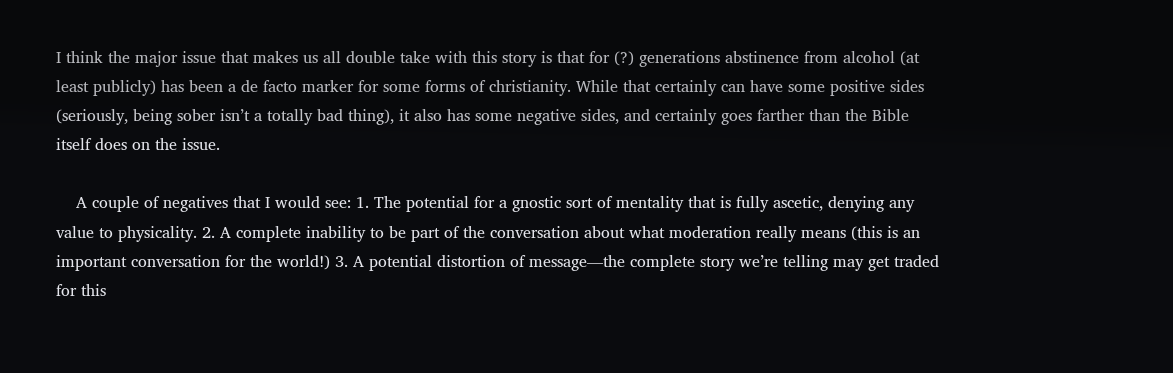I think the major issue that makes us all double take with this story is that for (?) generations abstinence from alcohol (at least publicly) has been a de facto marker for some forms of christianity. While that certainly can have some positive sides (seriously, being sober isn’t a totally bad thing), it also has some negative sides, and certainly goes farther than the Bible itself does on the issue.

    A couple of negatives that I would see: 1. The potential for a gnostic sort of mentality that is fully ascetic, denying any value to physicality. 2. A complete inability to be part of the conversation about what moderation really means (this is an important conversation for the world!) 3. A potential distortion of message—the complete story we’re telling may get traded for this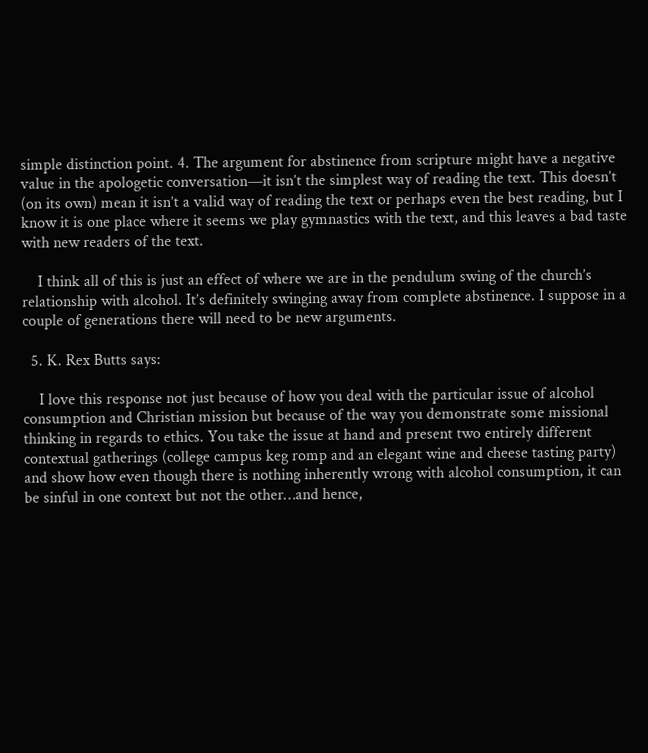simple distinction point. 4. The argument for abstinence from scripture might have a negative value in the apologetic conversation—it isn’t the simplest way of reading the text. This doesn’t (on its own) mean it isn’t a valid way of reading the text or perhaps even the best reading, but I know it is one place where it seems we play gymnastics with the text, and this leaves a bad taste with new readers of the text.

    I think all of this is just an effect of where we are in the pendulum swing of the church’s relationship with alcohol. It’s definitely swinging away from complete abstinence. I suppose in a couple of generations there will need to be new arguments.

  5. K. Rex Butts says:

    I love this response not just because of how you deal with the particular issue of alcohol consumption and Christian mission but because of the way you demonstrate some missional thinking in regards to ethics. You take the issue at hand and present two entirely different contextual gatherings (college campus keg romp and an elegant wine and cheese tasting party) and show how even though there is nothing inherently wrong with alcohol consumption, it can be sinful in one context but not the other…and hence,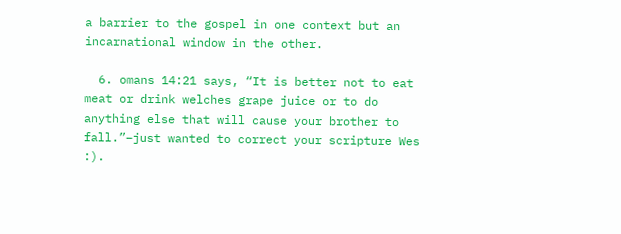a barrier to the gospel in one context but an incarnational window in the other.

  6. omans 14:21 says, “It is better not to eat meat or drink welches grape juice or to do anything else that will cause your brother to fall.”–just wanted to correct your scripture Wes :).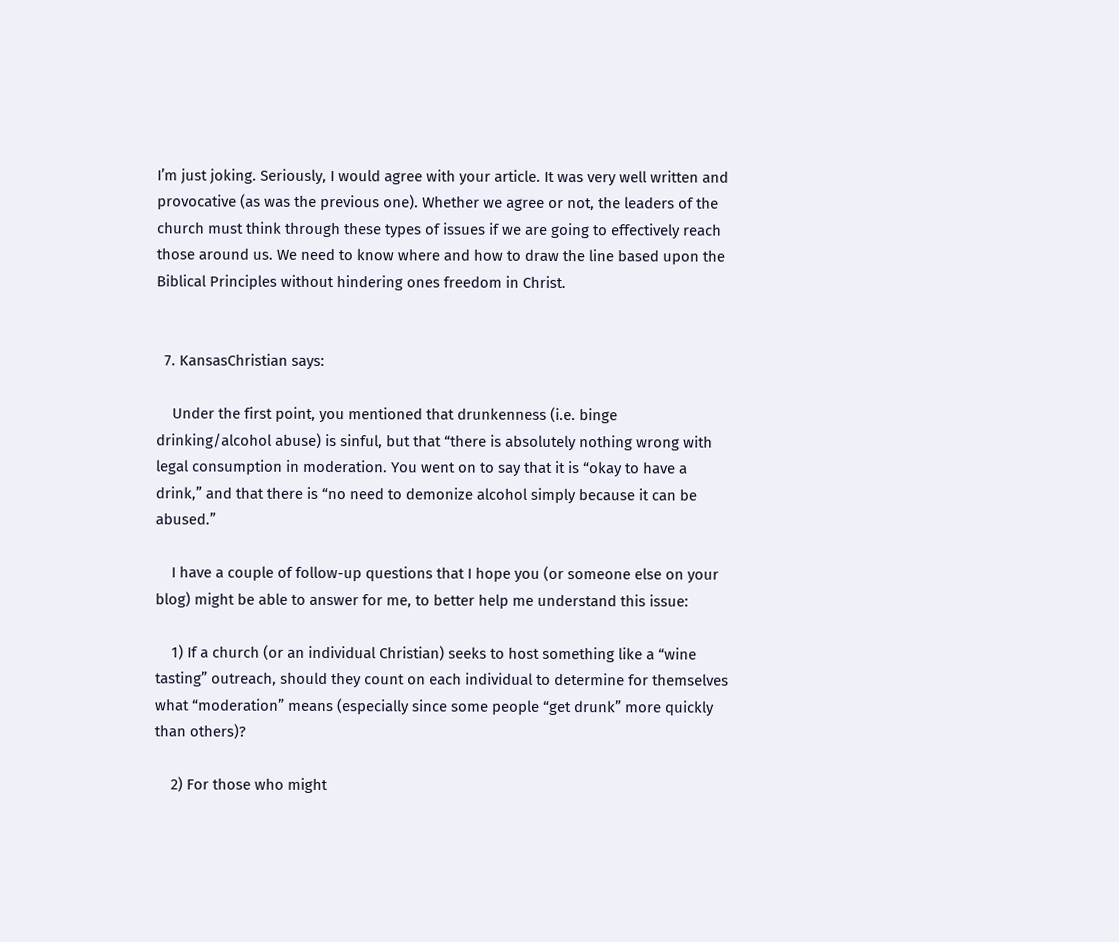I’m just joking. Seriously, I would agree with your article. It was very well written and provocative (as was the previous one). Whether we agree or not, the leaders of the church must think through these types of issues if we are going to effectively reach those around us. We need to know where and how to draw the line based upon the Biblical Principles without hindering ones freedom in Christ.


  7. KansasChristian says:

    Under the first point, you mentioned that drunkenness (i.e. binge drinking/alcohol abuse) is sinful, but that “there is absolutely nothing wrong with legal consumption in moderation. You went on to say that it is “okay to have a drink,” and that there is “no need to demonize alcohol simply because it can be abused.”

    I have a couple of follow-up questions that I hope you (or someone else on your blog) might be able to answer for me, to better help me understand this issue:

    1) If a church (or an individual Christian) seeks to host something like a “wine tasting” outreach, should they count on each individual to determine for themselves what “moderation” means (especially since some people “get drunk” more quickly than others)?

    2) For those who might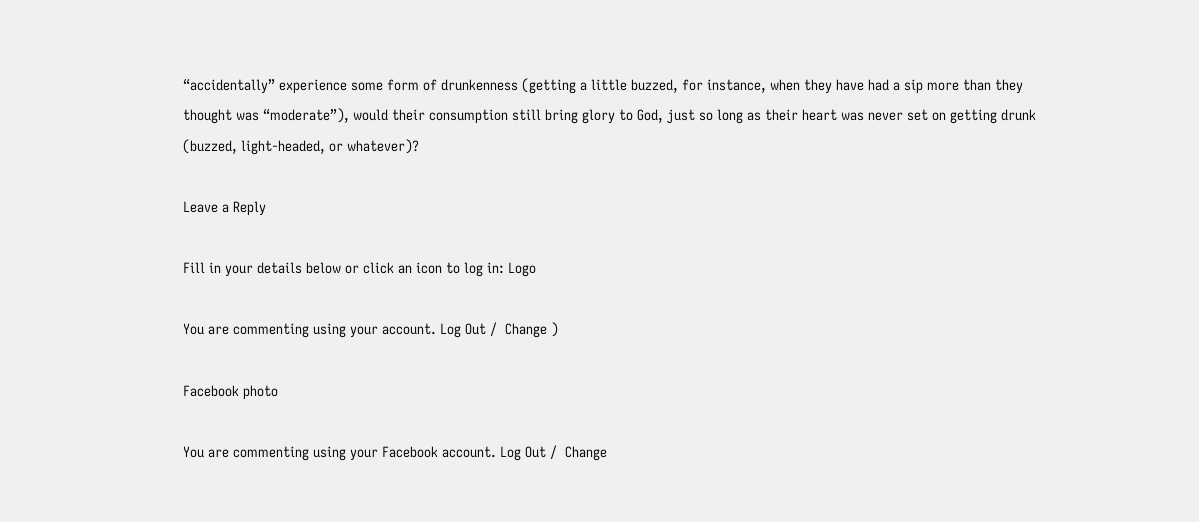“accidentally” experience some form of drunkenness (getting a little buzzed, for instance, when they have had a sip more than they thought was “moderate”), would their consumption still bring glory to God, just so long as their heart was never set on getting drunk (buzzed, light-headed, or whatever)?

Leave a Reply

Fill in your details below or click an icon to log in: Logo

You are commenting using your account. Log Out /  Change )

Facebook photo

You are commenting using your Facebook account. Log Out /  Change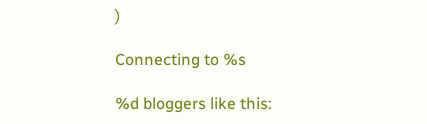)

Connecting to %s

%d bloggers like this: